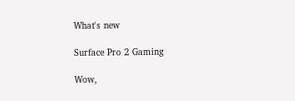What's new

Surface Pro 2 Gaming

Wow,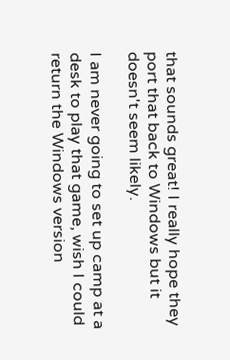that sounds great! I really hope they port that back to Windows but it doesn't seem likely.

I am never going to set up camp at a desk to play that game, wish I could return the Windows version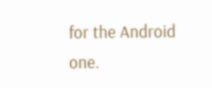for the Android one.